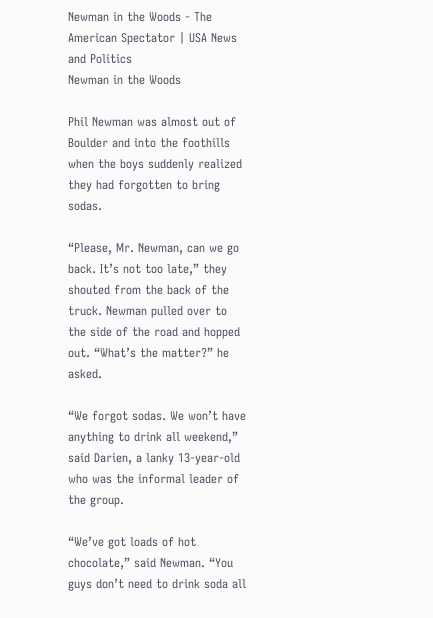Newman in the Woods - The American Spectator | USA News and Politics
Newman in the Woods

Phil Newman was almost out of Boulder and into the foothills when the boys suddenly realized they had forgotten to bring sodas.

“Please, Mr. Newman, can we go back. It’s not too late,” they shouted from the back of the truck. Newman pulled over to the side of the road and hopped out. “What’s the matter?” he asked.

“We forgot sodas. We won’t have anything to drink all weekend,” said Darien, a lanky 13-year-old who was the informal leader of the group.

“We’ve got loads of hot chocolate,” said Newman. “You guys don’t need to drink soda all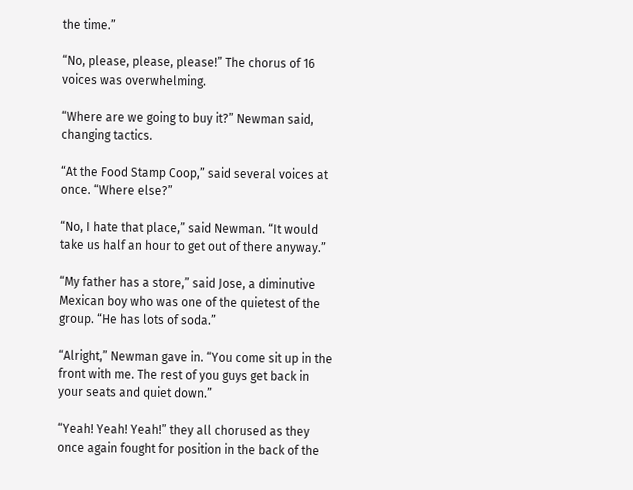the time.”

“No, please, please, please!” The chorus of 16 voices was overwhelming.

“Where are we going to buy it?” Newman said, changing tactics.

“At the Food Stamp Coop,” said several voices at once. “Where else?”

“No, I hate that place,” said Newman. “It would take us half an hour to get out of there anyway.”

“My father has a store,” said Jose, a diminutive Mexican boy who was one of the quietest of the group. “He has lots of soda.”

“Alright,” Newman gave in. “You come sit up in the front with me. The rest of you guys get back in your seats and quiet down.”

“Yeah! Yeah! Yeah!” they all chorused as they once again fought for position in the back of the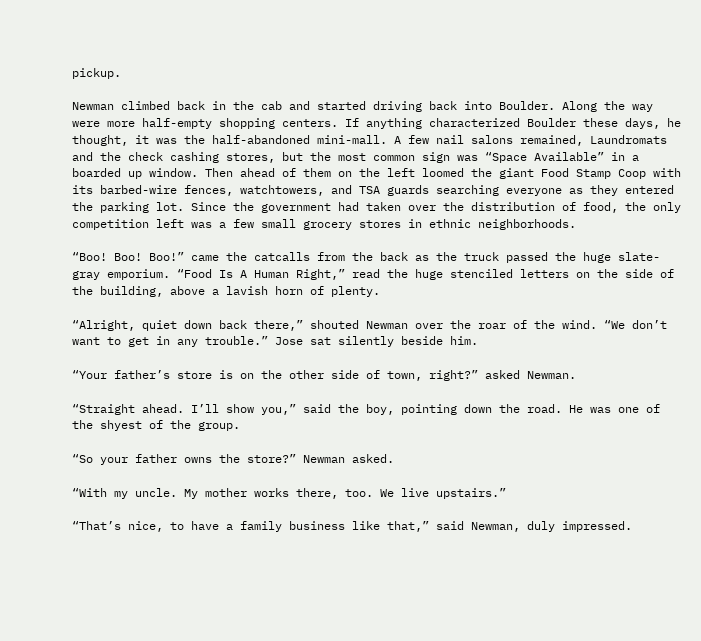pickup.

Newman climbed back in the cab and started driving back into Boulder. Along the way were more half-empty shopping centers. If anything characterized Boulder these days, he thought, it was the half-abandoned mini-mall. A few nail salons remained, Laundromats and the check cashing stores, but the most common sign was “Space Available” in a boarded up window. Then ahead of them on the left loomed the giant Food Stamp Coop with its barbed-wire fences, watchtowers, and TSA guards searching everyone as they entered the parking lot. Since the government had taken over the distribution of food, the only competition left was a few small grocery stores in ethnic neighborhoods.

“Boo! Boo! Boo!” came the catcalls from the back as the truck passed the huge slate-gray emporium. “Food Is A Human Right,” read the huge stenciled letters on the side of the building, above a lavish horn of plenty.

“Alright, quiet down back there,” shouted Newman over the roar of the wind. “We don’t want to get in any trouble.” Jose sat silently beside him.

“Your father’s store is on the other side of town, right?” asked Newman.

“Straight ahead. I’ll show you,” said the boy, pointing down the road. He was one of the shyest of the group.

“So your father owns the store?” Newman asked.

“With my uncle. My mother works there, too. We live upstairs.”

“That’s nice, to have a family business like that,” said Newman, duly impressed.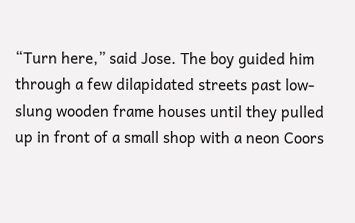“Turn here,” said Jose. The boy guided him through a few dilapidated streets past low-slung wooden frame houses until they pulled up in front of a small shop with a neon Coors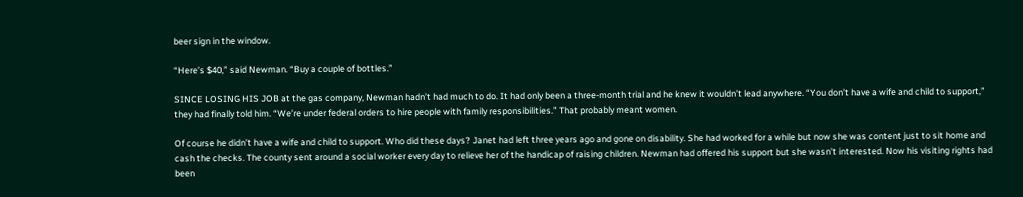beer sign in the window.

“Here’s $40,” said Newman. “Buy a couple of bottles.”

SINCE LOSING HIS JOB at the gas company, Newman hadn’t had much to do. It had only been a three-month trial and he knew it wouldn’t lead anywhere. “You don’t have a wife and child to support,” they had finally told him. “We’re under federal orders to hire people with family responsibilities.” That probably meant women.

Of course he didn’t have a wife and child to support. Who did these days? Janet had left three years ago and gone on disability. She had worked for a while but now she was content just to sit home and cash the checks. The county sent around a social worker every day to relieve her of the handicap of raising children. Newman had offered his support but she wasn’t interested. Now his visiting rights had been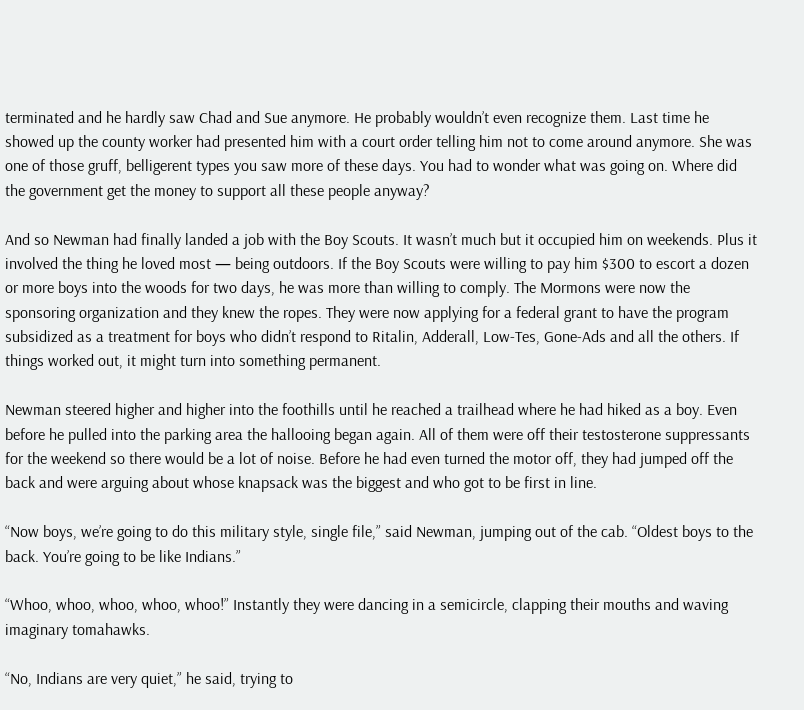terminated and he hardly saw Chad and Sue anymore. He probably wouldn’t even recognize them. Last time he showed up the county worker had presented him with a court order telling him not to come around anymore. She was one of those gruff, belligerent types you saw more of these days. You had to wonder what was going on. Where did the government get the money to support all these people anyway?

And so Newman had finally landed a job with the Boy Scouts. It wasn’t much but it occupied him on weekends. Plus it involved the thing he loved most — being outdoors. If the Boy Scouts were willing to pay him $300 to escort a dozen or more boys into the woods for two days, he was more than willing to comply. The Mormons were now the sponsoring organization and they knew the ropes. They were now applying for a federal grant to have the program subsidized as a treatment for boys who didn’t respond to Ritalin, Adderall, Low-Tes, Gone-Ads and all the others. If things worked out, it might turn into something permanent.

Newman steered higher and higher into the foothills until he reached a trailhead where he had hiked as a boy. Even before he pulled into the parking area the hallooing began again. All of them were off their testosterone suppressants for the weekend so there would be a lot of noise. Before he had even turned the motor off, they had jumped off the back and were arguing about whose knapsack was the biggest and who got to be first in line.

“Now boys, we’re going to do this military style, single file,” said Newman, jumping out of the cab. “Oldest boys to the back. You’re going to be like Indians.”

“Whoo, whoo, whoo, whoo, whoo!” Instantly they were dancing in a semicircle, clapping their mouths and waving imaginary tomahawks.

“No, Indians are very quiet,” he said, trying to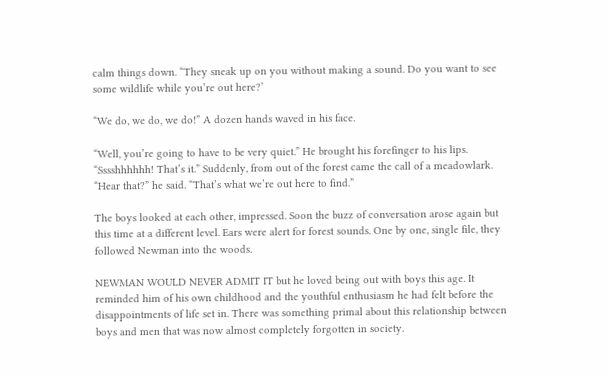calm things down. “They sneak up on you without making a sound. Do you want to see some wildlife while you’re out here?’

“We do, we do, we do!” A dozen hands waved in his face.

“Well, you’re going to have to be very quiet.” He brought his forefinger to his lips. “Sssshhhhhh! That’s it.” Suddenly, from out of the forest came the call of a meadowlark. “Hear that?” he said. “That’s what we’re out here to find.”

The boys looked at each other, impressed. Soon the buzz of conversation arose again but this time at a different level. Ears were alert for forest sounds. One by one, single file, they followed Newman into the woods.

NEWMAN WOULD NEVER ADMIT IT but he loved being out with boys this age. It reminded him of his own childhood and the youthful enthusiasm he had felt before the disappointments of life set in. There was something primal about this relationship between boys and men that was now almost completely forgotten in society.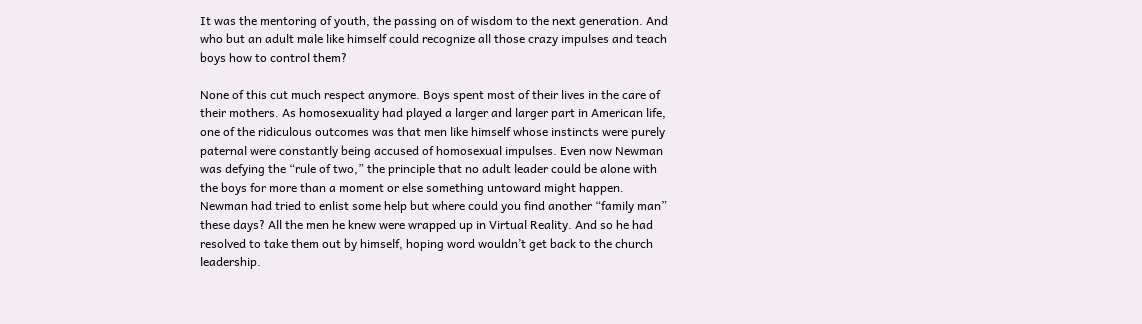It was the mentoring of youth, the passing on of wisdom to the next generation. And who but an adult male like himself could recognize all those crazy impulses and teach boys how to control them?

None of this cut much respect anymore. Boys spent most of their lives in the care of their mothers. As homosexuality had played a larger and larger part in American life, one of the ridiculous outcomes was that men like himself whose instincts were purely paternal were constantly being accused of homosexual impulses. Even now Newman was defying the “rule of two,” the principle that no adult leader could be alone with the boys for more than a moment or else something untoward might happen. Newman had tried to enlist some help but where could you find another “family man” these days? All the men he knew were wrapped up in Virtual Reality. And so he had resolved to take them out by himself, hoping word wouldn’t get back to the church leadership.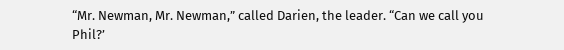“Mr. Newman, Mr. Newman,” called Darien, the leader. “Can we call you Phil?’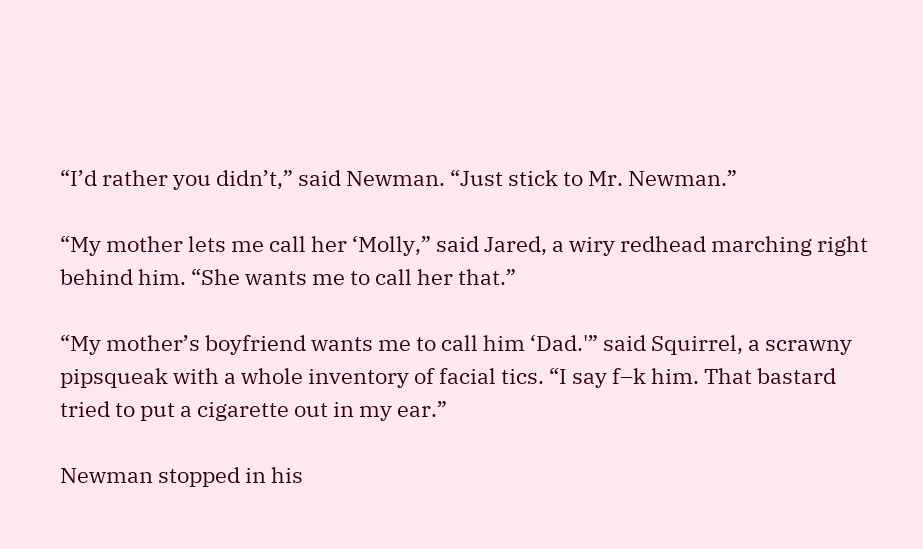“I’d rather you didn’t,” said Newman. “Just stick to Mr. Newman.”

“My mother lets me call her ‘Molly,” said Jared, a wiry redhead marching right behind him. “She wants me to call her that.”

“My mother’s boyfriend wants me to call him ‘Dad.'” said Squirrel, a scrawny pipsqueak with a whole inventory of facial tics. “I say f–k him. That bastard tried to put a cigarette out in my ear.”

Newman stopped in his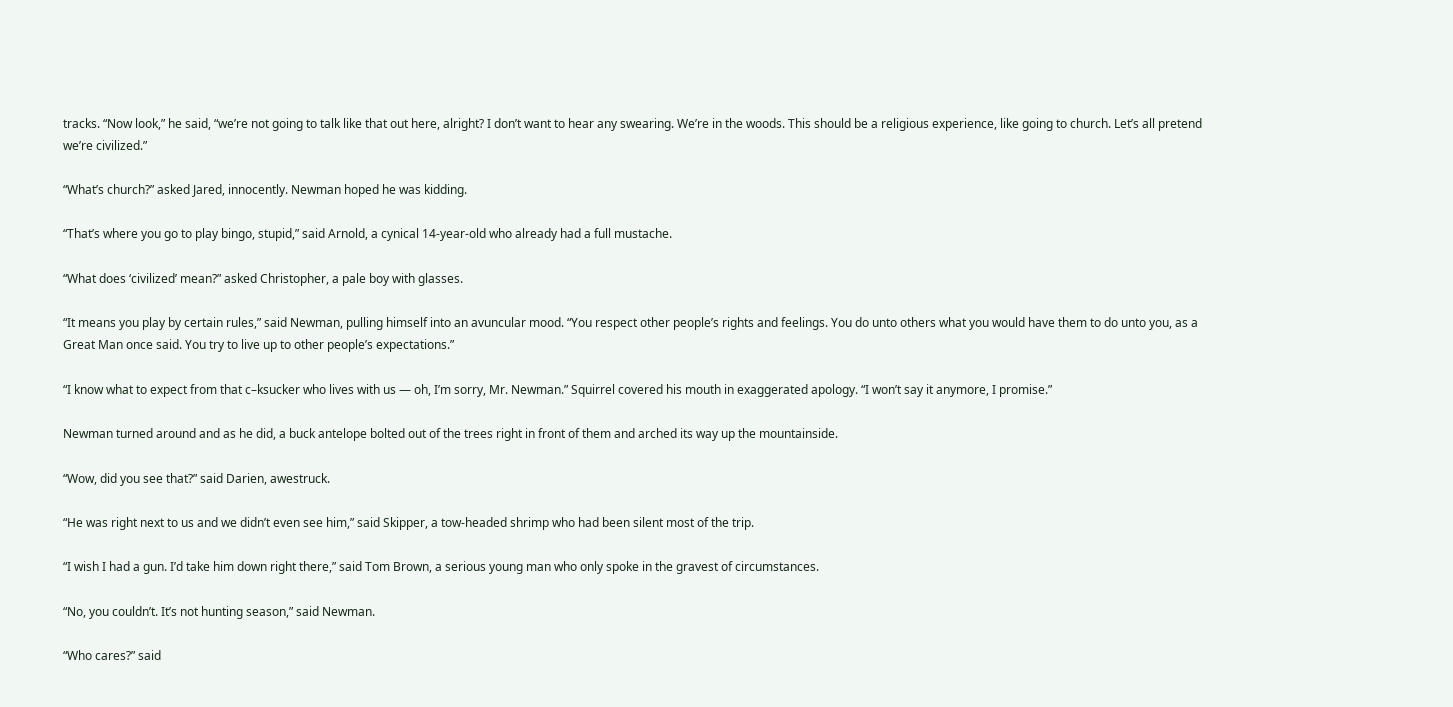tracks. “Now look,” he said, “we’re not going to talk like that out here, alright? I don’t want to hear any swearing. We’re in the woods. This should be a religious experience, like going to church. Let’s all pretend we’re civilized.”

“What’s church?” asked Jared, innocently. Newman hoped he was kidding.

“That’s where you go to play bingo, stupid,” said Arnold, a cynical 14-year-old who already had a full mustache.

“What does ‘civilized’ mean?” asked Christopher, a pale boy with glasses.

“It means you play by certain rules,” said Newman, pulling himself into an avuncular mood. “You respect other people’s rights and feelings. You do unto others what you would have them to do unto you, as a Great Man once said. You try to live up to other people’s expectations.”

“I know what to expect from that c–ksucker who lives with us — oh, I’m sorry, Mr. Newman.” Squirrel covered his mouth in exaggerated apology. “I won’t say it anymore, I promise.”

Newman turned around and as he did, a buck antelope bolted out of the trees right in front of them and arched its way up the mountainside.

“Wow, did you see that?” said Darien, awestruck.

“He was right next to us and we didn’t even see him,” said Skipper, a tow-headed shrimp who had been silent most of the trip.

“I wish I had a gun. I’d take him down right there,” said Tom Brown, a serious young man who only spoke in the gravest of circumstances.

“No, you couldn’t. It’s not hunting season,” said Newman.

“Who cares?” said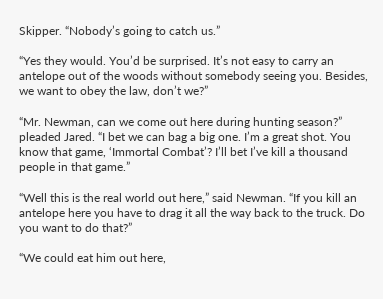Skipper. “Nobody’s going to catch us.”

“Yes they would. You’d be surprised. It’s not easy to carry an antelope out of the woods without somebody seeing you. Besides, we want to obey the law, don’t we?”

“Mr. Newman, can we come out here during hunting season?” pleaded Jared. “I bet we can bag a big one. I’m a great shot. You know that game, ‘Immortal Combat’? I’ll bet I’ve kill a thousand people in that game.”

“Well this is the real world out here,” said Newman. “If you kill an antelope here you have to drag it all the way back to the truck. Do you want to do that?”

“We could eat him out here,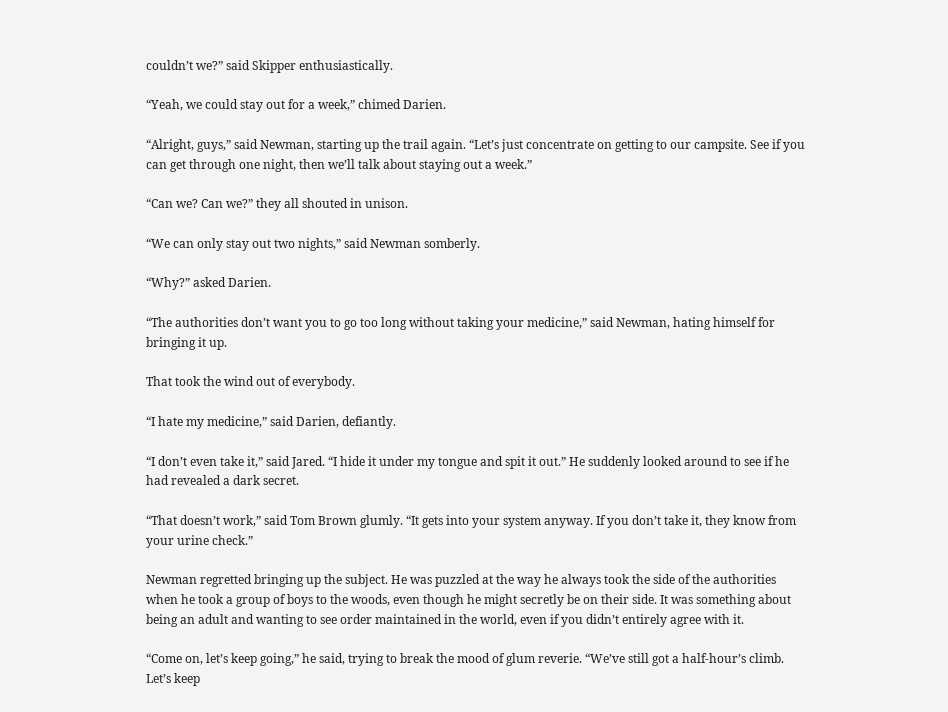couldn’t we?” said Skipper enthusiastically.

“Yeah, we could stay out for a week,” chimed Darien.

“Alright, guys,” said Newman, starting up the trail again. “Let’s just concentrate on getting to our campsite. See if you can get through one night, then we’ll talk about staying out a week.”

“Can we? Can we?” they all shouted in unison.

“We can only stay out two nights,” said Newman somberly.

“Why?” asked Darien.

“The authorities don’t want you to go too long without taking your medicine,” said Newman, hating himself for bringing it up.

That took the wind out of everybody.

“I hate my medicine,” said Darien, defiantly.

“I don’t even take it,” said Jared. “I hide it under my tongue and spit it out.” He suddenly looked around to see if he had revealed a dark secret.

“That doesn’t work,” said Tom Brown glumly. “It gets into your system anyway. If you don’t take it, they know from your urine check.”

Newman regretted bringing up the subject. He was puzzled at the way he always took the side of the authorities when he took a group of boys to the woods, even though he might secretly be on their side. It was something about being an adult and wanting to see order maintained in the world, even if you didn’t entirely agree with it.

“Come on, let’s keep going,” he said, trying to break the mood of glum reverie. “We’ve still got a half-hour’s climb. Let’s keep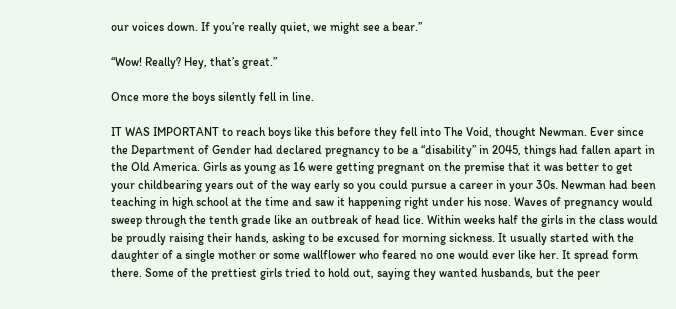our voices down. If you’re really quiet, we might see a bear.”

“Wow! Really? Hey, that’s great.”

Once more the boys silently fell in line.

IT WAS IMPORTANT to reach boys like this before they fell into The Void, thought Newman. Ever since the Department of Gender had declared pregnancy to be a “disability” in 2045, things had fallen apart in the Old America. Girls as young as 16 were getting pregnant on the premise that it was better to get your childbearing years out of the way early so you could pursue a career in your 30s. Newman had been teaching in high school at the time and saw it happening right under his nose. Waves of pregnancy would sweep through the tenth grade like an outbreak of head lice. Within weeks half the girls in the class would be proudly raising their hands, asking to be excused for morning sickness. It usually started with the daughter of a single mother or some wallflower who feared no one would ever like her. It spread form there. Some of the prettiest girls tried to hold out, saying they wanted husbands, but the peer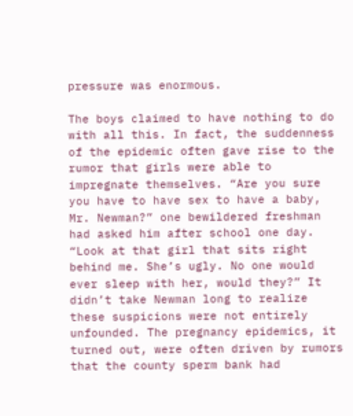pressure was enormous.

The boys claimed to have nothing to do with all this. In fact, the suddenness of the epidemic often gave rise to the rumor that girls were able to impregnate themselves. “Are you sure you have to have sex to have a baby, Mr. Newman?” one bewildered freshman had asked him after school one day. “Look at that girl that sits right behind me. She’s ugly. No one would ever sleep with her, would they?” It didn’t take Newman long to realize these suspicions were not entirely unfounded. The pregnancy epidemics, it turned out, were often driven by rumors that the county sperm bank had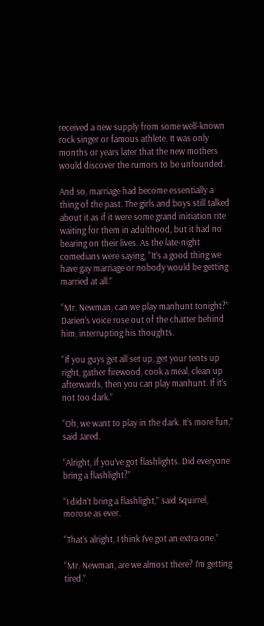received a new supply from some well-known rock singer or famous athlete. It was only months or years later that the new mothers would discover the rumors to be unfounded.

And so, marriage had become essentially a thing of the past. The girls and boys still talked about it as if it were some grand initiation rite waiting for them in adulthood, but it had no bearing on their lives. As the late-night comedians were saying, “It’s a good thing we have gay marriage or nobody would be getting married at all.”

“Mr. Newman, can we play manhunt tonight?” Darien’s voice rose out of the chatter behind him, interrupting his thoughts.

“If you guys get all set up, get your tents up right, gather firewood, cook a meal, clean up afterwards, then you can play manhunt. If it’s not too dark.”

“Oh, we want to play in the dark. It’s more fun,” said Jared.

“Alright, if you’ve got flashlights. Did everyone bring a flashlight?”

“I didn’t bring a flashlight,” said Squirrel, morose as ever.

“That’s alright, I think I’ve got an extra one.”

“Mr. Newman, are we almost there? I’m getting tired.”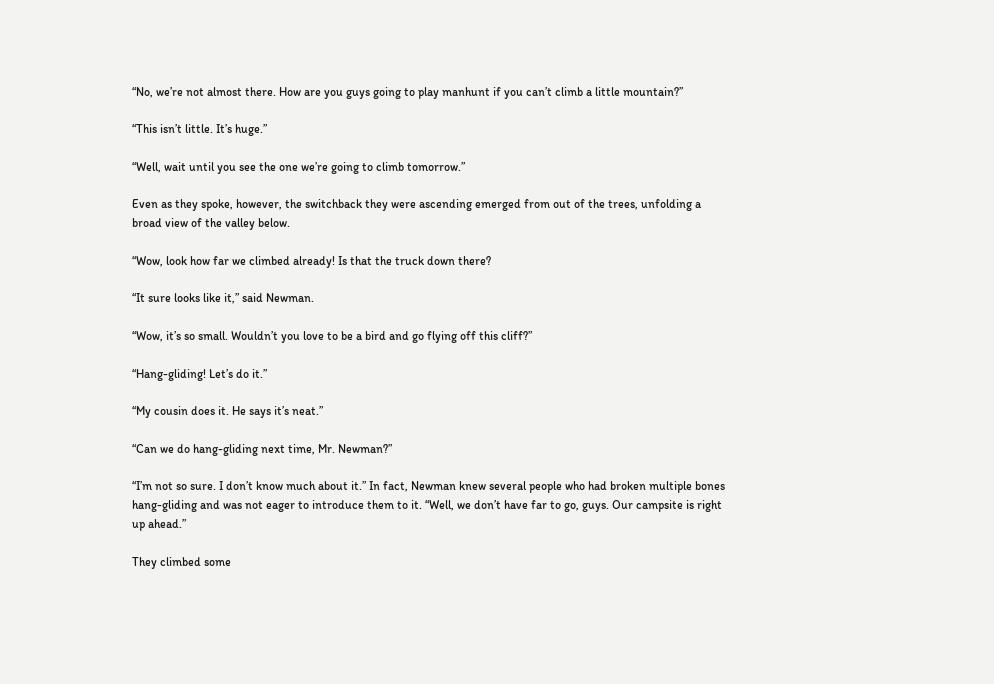“No, we’re not almost there. How are you guys going to play manhunt if you can’t climb a little mountain?”

“This isn’t little. It’s huge.”

“Well, wait until you see the one we’re going to climb tomorrow.”

Even as they spoke, however, the switchback they were ascending emerged from out of the trees, unfolding a broad view of the valley below.

“Wow, look how far we climbed already! Is that the truck down there?

“It sure looks like it,” said Newman.

“Wow, it’s so small. Wouldn’t you love to be a bird and go flying off this cliff?”

“Hang-gliding! Let’s do it.”

“My cousin does it. He says it’s neat.”

“Can we do hang-gliding next time, Mr. Newman?”

“I’m not so sure. I don’t know much about it.” In fact, Newman knew several people who had broken multiple bones hang-gliding and was not eager to introduce them to it. “Well, we don’t have far to go, guys. Our campsite is right up ahead.”

They climbed some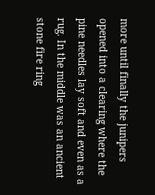more until finally the junipers opened into a clearing where the pine needles lay soft and even as a rug. In the middle was an ancient stone fire ring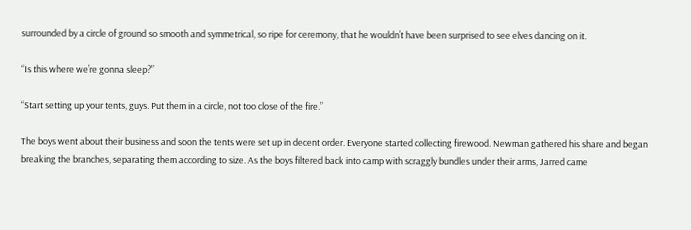surrounded by a circle of ground so smooth and symmetrical, so ripe for ceremony, that he wouldn’t have been surprised to see elves dancing on it.

“Is this where we’re gonna sleep?”

“Start setting up your tents, guys. Put them in a circle, not too close of the fire.”

The boys went about their business and soon the tents were set up in decent order. Everyone started collecting firewood. Newman gathered his share and began breaking the branches, separating them according to size. As the boys filtered back into camp with scraggly bundles under their arms, Jarred came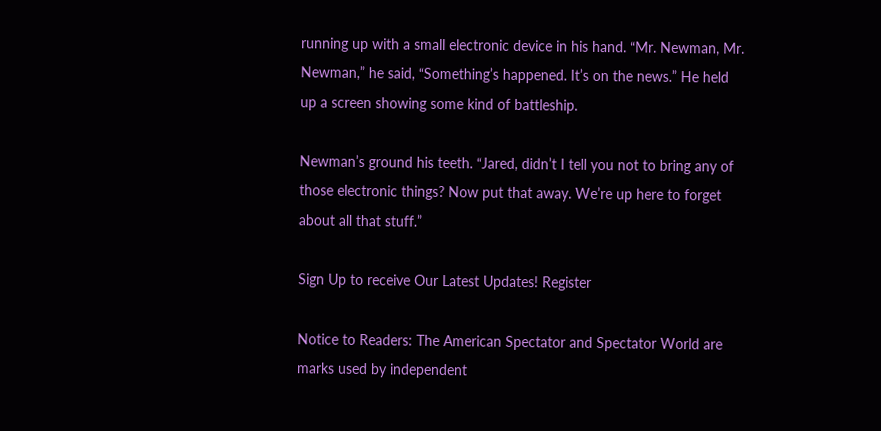running up with a small electronic device in his hand. “Mr. Newman, Mr. Newman,” he said, “Something’s happened. It’s on the news.” He held up a screen showing some kind of battleship.

Newman’s ground his teeth. “Jared, didn’t I tell you not to bring any of those electronic things? Now put that away. We’re up here to forget about all that stuff.”

Sign Up to receive Our Latest Updates! Register

Notice to Readers: The American Spectator and Spectator World are marks used by independent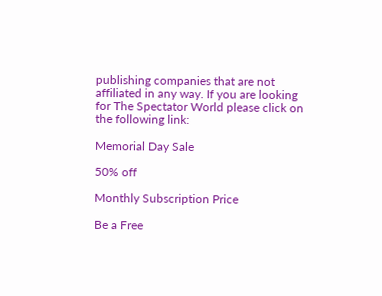publishing companies that are not affiliated in any way. If you are looking for The Spectator World please click on the following link:

Memorial Day Sale

50% off

Monthly Subscription Price

Be a Free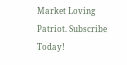Market Loving Patriot. Subscribe Today!